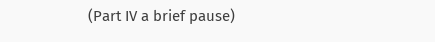(Part IV a brief pause)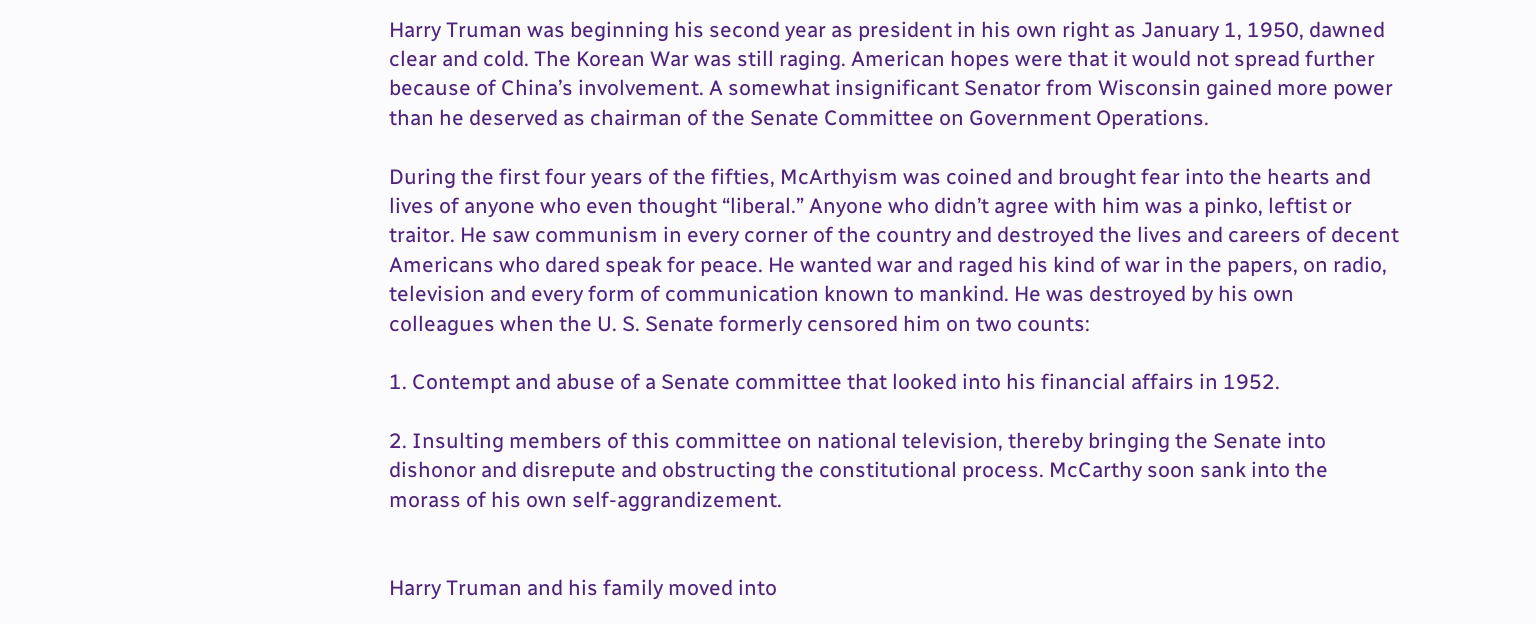Harry Truman was beginning his second year as president in his own right as January 1, 1950, dawned clear and cold. The Korean War was still raging. American hopes were that it would not spread further because of China’s involvement. A somewhat insignificant Senator from Wisconsin gained more power than he deserved as chairman of the Senate Committee on Government Operations.

During the first four years of the fifties, McArthyism was coined and brought fear into the hearts and lives of anyone who even thought “liberal.” Anyone who didn’t agree with him was a pinko, leftist or traitor. He saw communism in every corner of the country and destroyed the lives and careers of decent Americans who dared speak for peace. He wanted war and raged his kind of war in the papers, on radio, television and every form of communication known to mankind. He was destroyed by his own colleagues when the U. S. Senate formerly censored him on two counts:

1. Contempt and abuse of a Senate committee that looked into his financial affairs in 1952.

2. Insulting members of this committee on national television, thereby bringing the Senate into dishonor and disrepute and obstructing the constitutional process. McCarthy soon sank into the morass of his own self-aggrandizement.


Harry Truman and his family moved into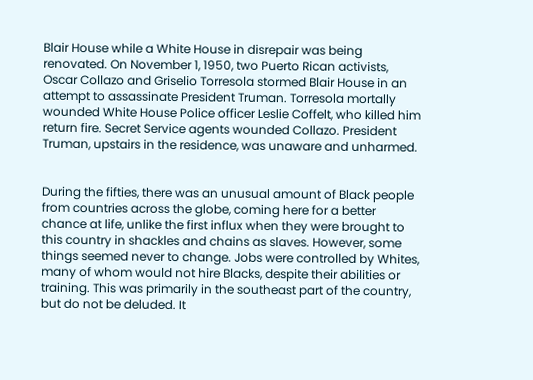Blair House while a White House in disrepair was being renovated. On November 1, 1950, two Puerto Rican activists, Oscar Collazo and Griselio Torresola stormed Blair House in an attempt to assassinate President Truman. Torresola mortally wounded White House Police officer Leslie Coffelt, who killed him return fire. Secret Service agents wounded Collazo. President Truman, upstairs in the residence, was unaware and unharmed.


During the fifties, there was an unusual amount of Black people from countries across the globe, coming here for a better chance at life, unlike the first influx when they were brought to this country in shackles and chains as slaves. However, some things seemed never to change. Jobs were controlled by Whites, many of whom would not hire Blacks, despite their abilities or training. This was primarily in the southeast part of the country, but do not be deluded. It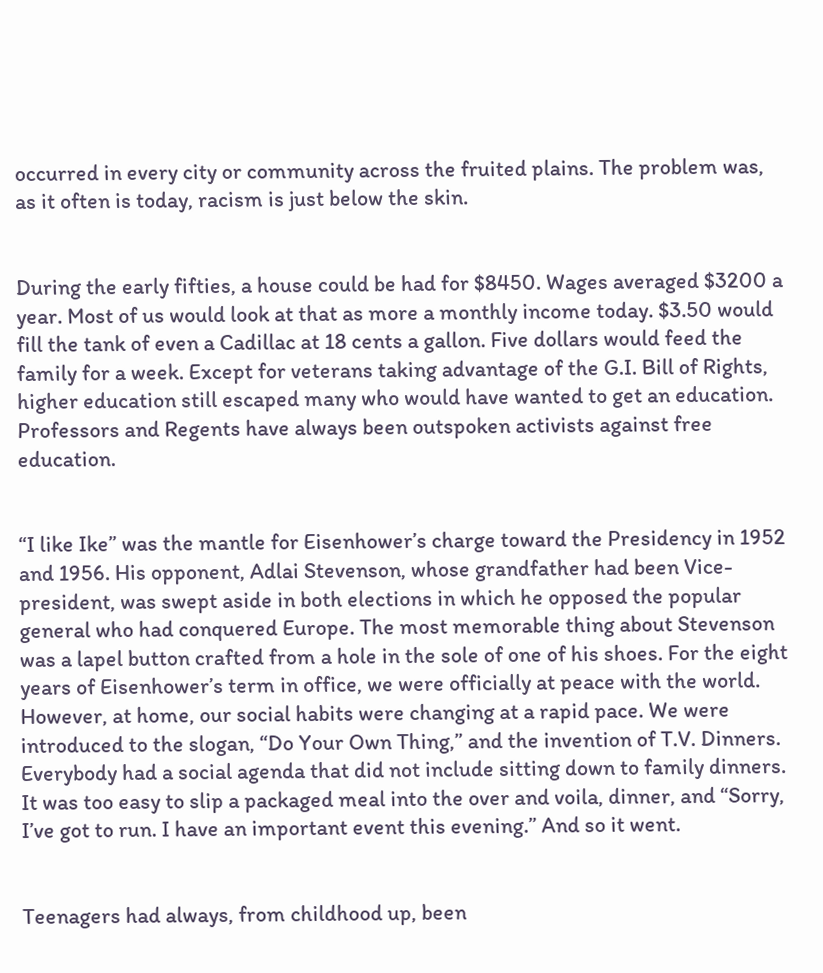occurred in every city or community across the fruited plains. The problem was, as it often is today, racism is just below the skin.


During the early fifties, a house could be had for $8450. Wages averaged $3200 a year. Most of us would look at that as more a monthly income today. $3.50 would fill the tank of even a Cadillac at 18 cents a gallon. Five dollars would feed the family for a week. Except for veterans taking advantage of the G.I. Bill of Rights, higher education still escaped many who would have wanted to get an education. Professors and Regents have always been outspoken activists against free education.


“I like Ike” was the mantle for Eisenhower’s charge toward the Presidency in 1952 and 1956. His opponent, Adlai Stevenson, whose grandfather had been Vice-president, was swept aside in both elections in which he opposed the popular general who had conquered Europe. The most memorable thing about Stevenson was a lapel button crafted from a hole in the sole of one of his shoes. For the eight years of Eisenhower’s term in office, we were officially at peace with the world. However, at home, our social habits were changing at a rapid pace. We were introduced to the slogan, “Do Your Own Thing,” and the invention of T.V. Dinners. Everybody had a social agenda that did not include sitting down to family dinners. It was too easy to slip a packaged meal into the over and voila, dinner, and “Sorry, I’ve got to run. I have an important event this evening.” And so it went.


Teenagers had always, from childhood up, been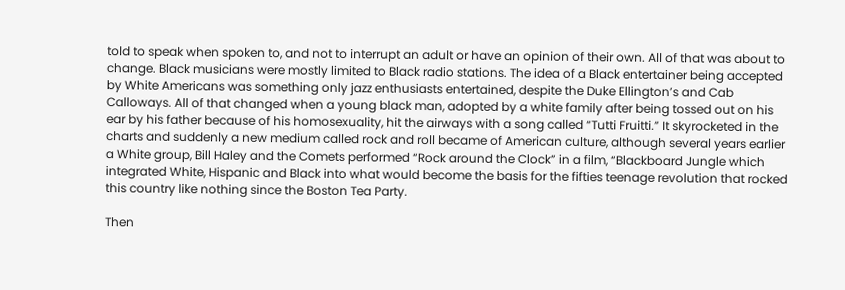told to speak when spoken to, and not to interrupt an adult or have an opinion of their own. All of that was about to change. Black musicians were mostly limited to Black radio stations. The idea of a Black entertainer being accepted by White Americans was something only jazz enthusiasts entertained, despite the Duke Ellington’s and Cab Calloways. All of that changed when a young black man, adopted by a white family after being tossed out on his ear by his father because of his homosexuality, hit the airways with a song called “Tutti Fruitti.” It skyrocketed in the charts and suddenly a new medium called rock and roll became of American culture, although several years earlier a White group, Bill Haley and the Comets performed “Rock around the Clock” in a film, “Blackboard Jungle which integrated White, Hispanic and Black into what would become the basis for the fifties teenage revolution that rocked this country like nothing since the Boston Tea Party.

Then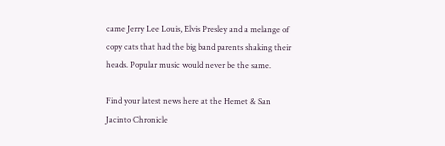came Jerry Lee Louis, Elvis Presley and a melange of copy cats that had the big band parents shaking their heads. Popular music would never be the same.

Find your latest news here at the Hemet & San Jacinto Chronicle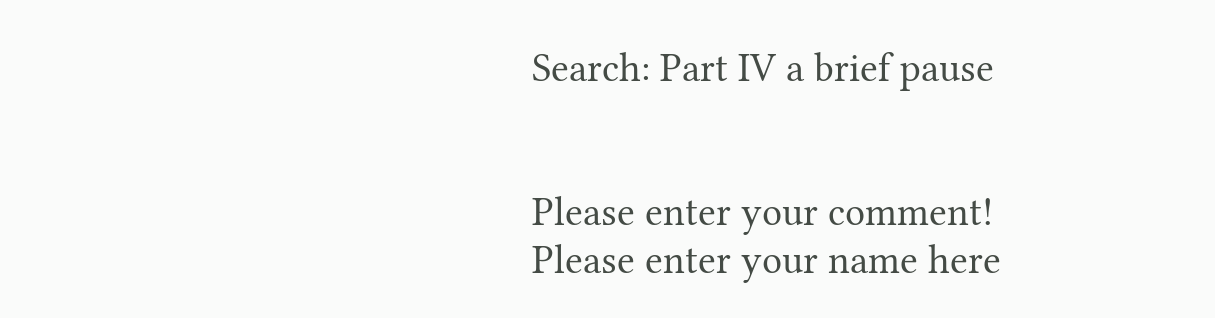Search: Part IV a brief pause


Please enter your comment!
Please enter your name here